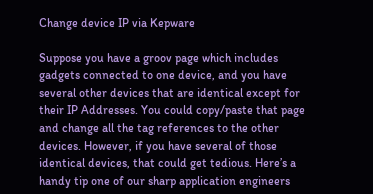Change device IP via Kepware

Suppose you have a groov page which includes gadgets connected to one device, and you have several other devices that are identical except for their IP Addresses. You could copy/paste that page and change all the tag references to the other devices. However, if you have several of those identical devices, that could get tedious. Here’s a handy tip one of our sharp application engineers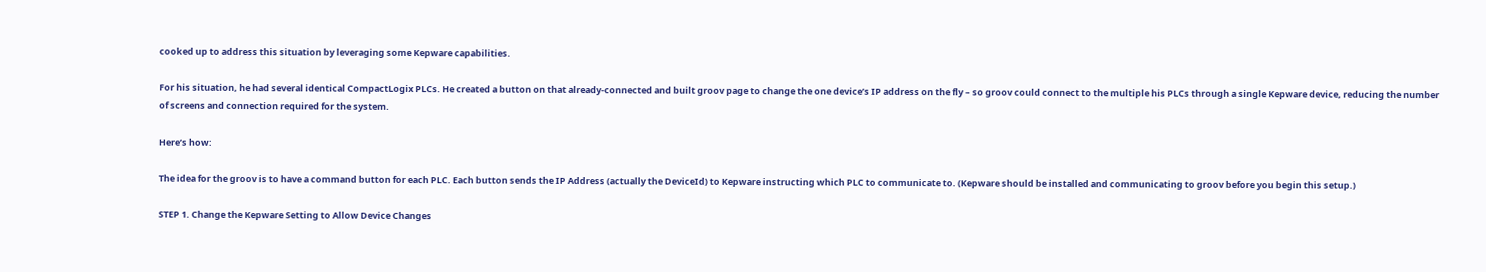cooked up to address this situation by leveraging some Kepware capabilities.

For his situation, he had several identical CompactLogix PLCs. He created a button on that already-connected and built groov page to change the one device’s IP address on the fly – so groov could connect to the multiple his PLCs through a single Kepware device, reducing the number of screens and connection required for the system.

Here’s how:

The idea for the groov is to have a command button for each PLC. Each button sends the IP Address (actually the DeviceId) to Kepware instructing which PLC to communicate to. (Kepware should be installed and communicating to groov before you begin this setup.)

STEP 1. Change the Kepware Setting to Allow Device Changes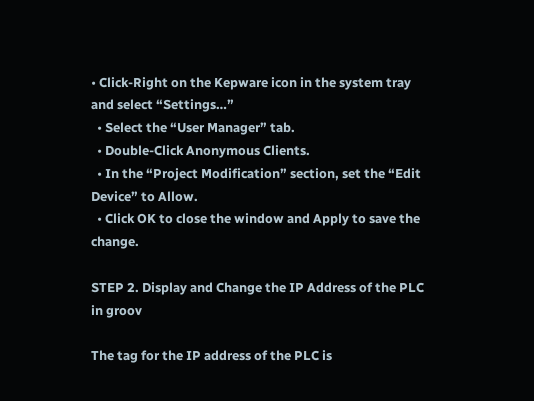• Click-Right on the Kepware icon in the system tray and select “Settings…”
  • Select the “User Manager” tab.
  • Double-Click Anonymous Clients.
  • In the “Project Modification” section, set the “Edit Device” to Allow.
  • Click OK to close the window and Apply to save the change.

STEP 2. Display and Change the IP Address of the PLC in groov

The tag for the IP address of the PLC is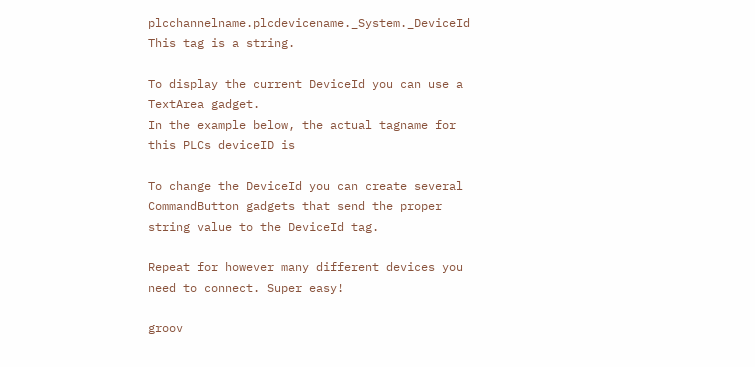plcchannelname.plcdevicename._System._DeviceId
This tag is a string.

To display the current DeviceId you can use a TextArea gadget.
In the example below, the actual tagname for this PLCs deviceID is

To change the DeviceId you can create several CommandButton gadgets that send the proper string value to the DeviceId tag.

Repeat for however many different devices you need to connect. Super easy!

groov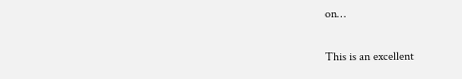on…

This is an excellent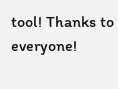tool! Thanks to everyone!